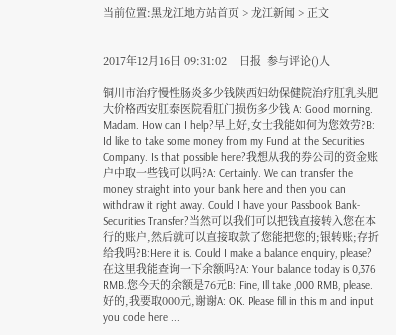当前位置:黑龙江地方站首页 > 龙江新闻 > 正文


2017年12月16日 09:31:02    日报  参与评论()人

铜川市治疗慢性肠炎多少钱陕西妇幼保健院治疗肛乳头肥大价格西安肛泰医院看肛门损伤多少钱 A: Good morning. Madam. How can I help?早上好,女士我能如何为您效劳?B: Id like to take some money from my Fund at the Securities Company. Is that possible here?我想从我的券公司的资金账户中取一些钱可以吗?A: Certainly. We can transfer the money straight into your bank here and then you can withdraw it right away. Could I have your Passbook Bank-Securities Transfer?当然可以我们可以把钱直接转入您在本行的账户,然后就可以直接取款了您能把您的;银转账;存折给我吗?B:Here it is. Could I make a balance enquiry, please?在这里我能查询一下余额吗?A: Your balance today is 0,376 RMB.您今天的余额是76元B: Fine, Ill take ,000 RMB, please.好的,我要取000元,谢谢A: OK. Please fill in this m and input you code here ...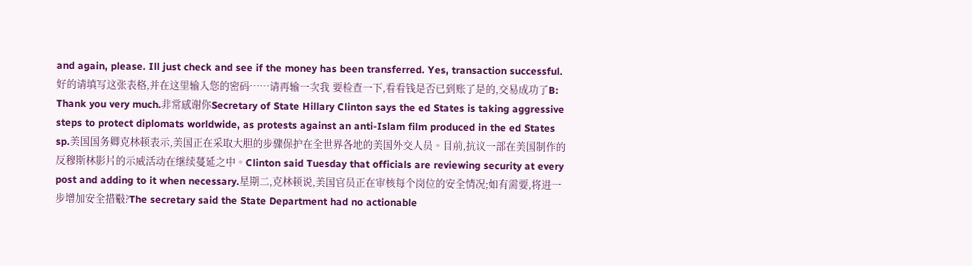and again, please. Ill just check and see if the money has been transferred. Yes, transaction successful.好的请填写这张表格,并在这里输入您的密码……请再输一次我 要检查一下,看看钱是否已到账了是的,交易成功了B: Thank you very much.非常感谢你Secretary of State Hillary Clinton says the ed States is taking aggressive steps to protect diplomats worldwide, as protests against an anti-Islam film produced in the ed States sp.美国国务卿克林顿表示,美国正在采取大胆的步骤保护在全世界各地的美国外交人员。目前,抗议一部在美国制作的反穆斯林影片的示威活动在继续蔓延之中。Clinton said Tuesday that officials are reviewing security at every post and adding to it when necessary.星期二,克林顿说,美国官员正在审核每个岗位的安全情况;如有需要,将进一步增加安全措斀?The secretary said the State Department had no actionable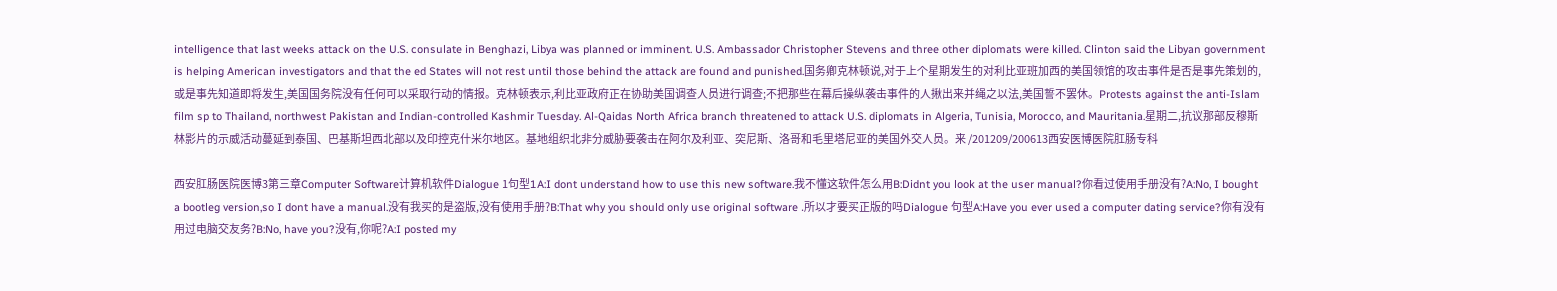intelligence that last weeks attack on the U.S. consulate in Benghazi, Libya was planned or imminent. U.S. Ambassador Christopher Stevens and three other diplomats were killed. Clinton said the Libyan government is helping American investigators and that the ed States will not rest until those behind the attack are found and punished.国务卿克林顿说,对于上个星期发生的对利比亚班加西的美国领馆的攻击事件是否是事先策划的,或是事先知道即将发生,美国国务院没有任何可以采取行动的情报。克林顿表示,利比亚政府正在协助美国调查人员进行调查;不把那些在幕后操纵袭击事件的人揪出来并绳之以法,美国誓不罢休。Protests against the anti-Islam film sp to Thailand, northwest Pakistan and Indian-controlled Kashmir Tuesday. Al-Qaidas North Africa branch threatened to attack U.S. diplomats in Algeria, Tunisia, Morocco, and Mauritania.星期二,抗议那部反穆斯林影片的示威活动蔓延到泰国、巴基斯坦西北部以及印控克什米尔地区。基地组织北非分威胁要袭击在阿尔及利亚、突尼斯、洛哥和毛里塔尼亚的美国外交人员。来 /201209/200613西安医博医院肛肠专科

西安肛肠医院医博3第三章Computer Software计算机软件Dialogue 1句型1A:I dont understand how to use this new software.我不懂这软件怎么用B:Didnt you look at the user manual?你看过使用手册没有?A:No, I bought a bootleg version,so I dont have a manual.没有我买的是盗版,没有使用手册?B:That why you should only use original software .所以才要买正版的吗Dialogue 句型A:Have you ever used a computer dating service?你有没有用过电脑交友务?B:No, have you?没有,你呢?A:I posted my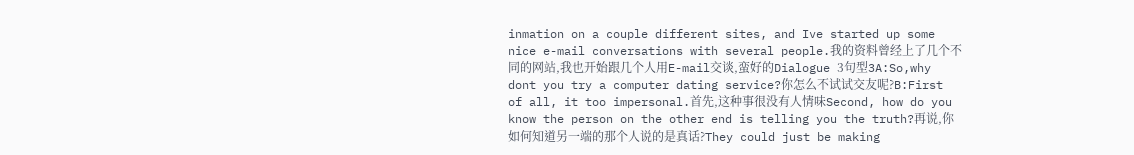inmation on a couple different sites, and Ive started up some nice e-mail conversations with several people.我的资料曾经上了几个不同的网站,我也开始跟几个人用E-mail交谈,蛮好的Dialogue 3句型3A:So,why dont you try a computer dating service?你怎么不试试交友呢?B:First of all, it too impersonal.首先,这种事很没有人情味Second, how do you know the person on the other end is telling you the truth?再说,你如何知道另一端的那个人说的是真话?They could just be making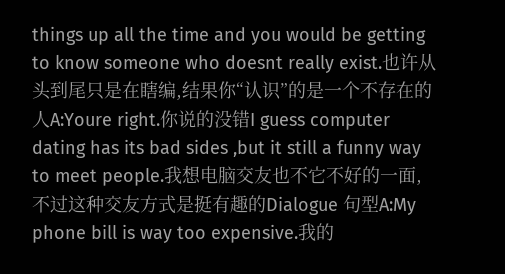things up all the time and you would be getting to know someone who doesnt really exist.也许从头到尾只是在瞎编,结果你“认识”的是一个不存在的人A:Youre right.你说的没错I guess computer dating has its bad sides ,but it still a funny way to meet people.我想电脑交友也不它不好的一面,不过这种交友方式是挺有趣的Dialogue 句型A:My phone bill is way too expensive.我的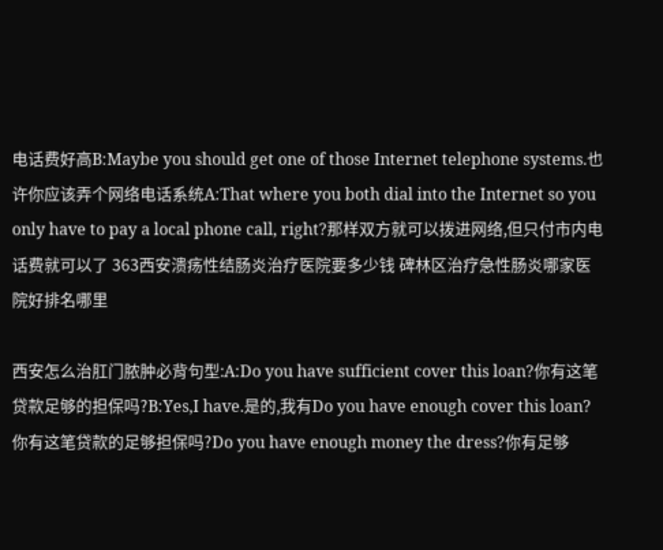电话费好高B:Maybe you should get one of those Internet telephone systems.也许你应该弄个网络电话系统A:That where you both dial into the Internet so you only have to pay a local phone call, right?那样双方就可以拨进网络,但只付市内电话费就可以了 363西安溃疡性结肠炎治疗医院要多少钱 碑林区治疗急性肠炎哪家医院好排名哪里

西安怎么治肛门脓肿必背句型:A:Do you have sufficient cover this loan?你有这笔贷款足够的担保吗?B:Yes,I have.是的,我有Do you have enough cover this loan?你有这笔贷款的足够担保吗?Do you have enough money the dress?你有足够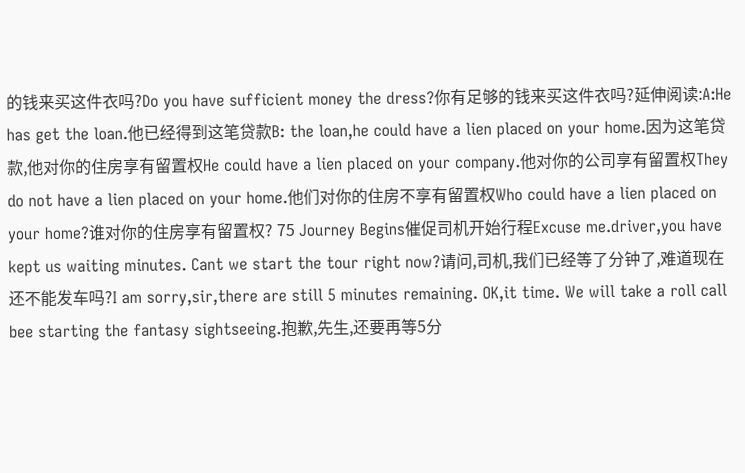的钱来买这件衣吗?Do you have sufficient money the dress?你有足够的钱来买这件衣吗?延伸阅读:A:He has get the loan.他已经得到这笔贷款B: the loan,he could have a lien placed on your home.因为这笔贷款,他对你的住房享有留置权He could have a lien placed on your company.他对你的公司享有留置权They do not have a lien placed on your home.他们对你的住房不享有留置权Who could have a lien placed on your home?谁对你的住房享有留置权? 75 Journey Begins催促司机开始行程Excuse me.driver,you have kept us waiting minutes. Cant we start the tour right now?请问,司机,我们已经等了分钟了,难道现在还不能发车吗?I am sorry,sir,there are still 5 minutes remaining. OK,it time. We will take a roll call bee starting the fantasy sightseeing.抱歉,先生,还要再等5分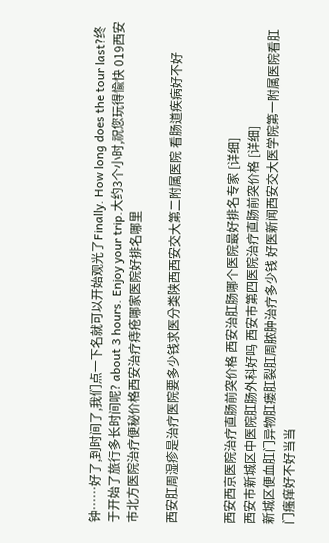钟……好了,到时间了,我们点一下名就可以开始观光了Finally. How long does the tour last?终于开始了旅行多长时间呢? about 3 hours. Enjoy your trip.大约3个小时,祝您玩得愉快 019西安市北方医院治疗便秘价格西安治疗痔疮哪家医院好排名哪里

西安肛周湿疹是治疗医院要多少钱求医分类陕西西安交大第二附属医院 看肠道疾病好不好


西安西京医院治疗直肠前突价格 西安治肛肠哪个医院最好排名专家 [详细]
西安市新城区中医院肛肠外科好吗 西安市第四医院治疗直肠前突价格 [详细]
新城区便血肛门异物肛瘘肛裂肛周脓肿治疗多少钱 好医新闻西安交大医学院第一附属医院看肛门瘙痒好不好当当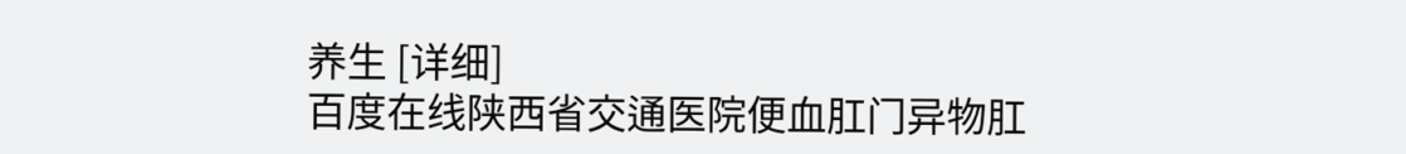养生 [详细]
百度在线陕西省交通医院便血肛门异物肛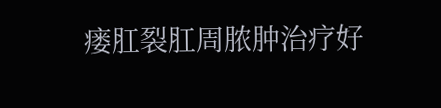瘘肛裂肛周脓肿治疗好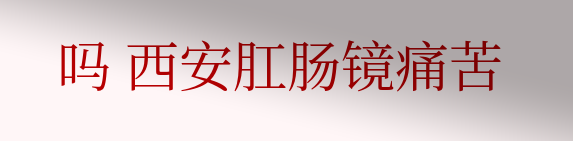吗 西安肛肠镜痛苦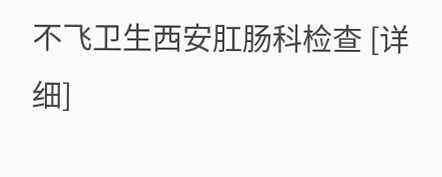不飞卫生西安肛肠科检查 [详细]